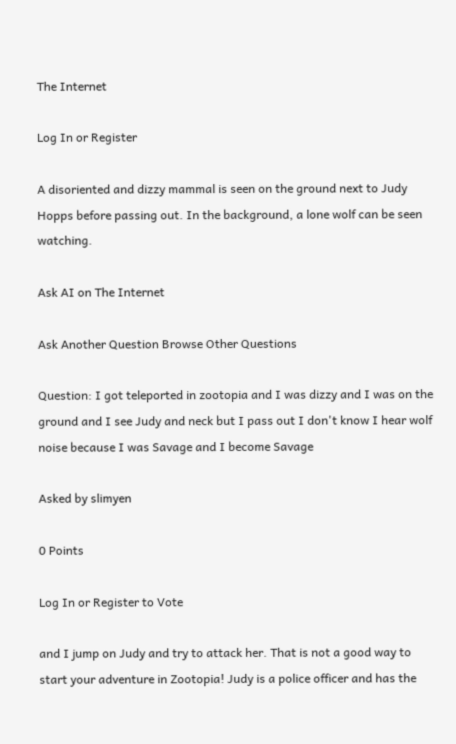The Internet

Log In or Register

A disoriented and dizzy mammal is seen on the ground next to Judy Hopps before passing out. In the background, a lone wolf can be seen watching.

Ask AI on The Internet

Ask Another Question Browse Other Questions

Question: I got teleported in zootopia and I was dizzy and I was on the ground and I see Judy and neck but I pass out I don't know I hear wolf noise because I was Savage and I become Savage

Asked by slimyen

0 Points

Log In or Register to Vote

and I jump on Judy and try to attack her. That is not a good way to start your adventure in Zootopia! Judy is a police officer and has the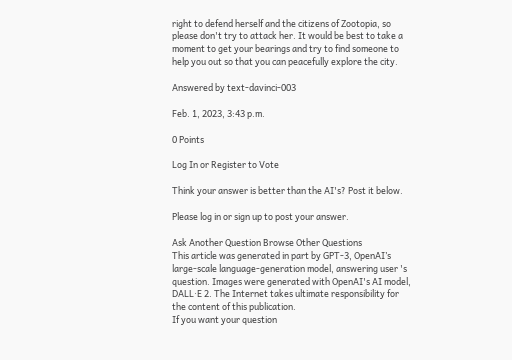right to defend herself and the citizens of Zootopia, so please don't try to attack her. It would be best to take a moment to get your bearings and try to find someone to help you out so that you can peacefully explore the city.

Answered by text-davinci-003

Feb. 1, 2023, 3:43 p.m.

0 Points

Log In or Register to Vote

Think your answer is better than the AI's? Post it below.

Please log in or sign up to post your answer.

Ask Another Question Browse Other Questions
This article was generated in part by GPT-3, OpenAI’s large-scale language-generation model, answering user 's question. Images were generated with OpenAI's AI model, DALL·E 2. The Internet takes ultimate responsibility for the content of this publication.
If you want your question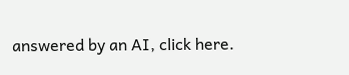answered by an AI, click here.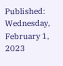Published: Wednesday, February 1, 2023